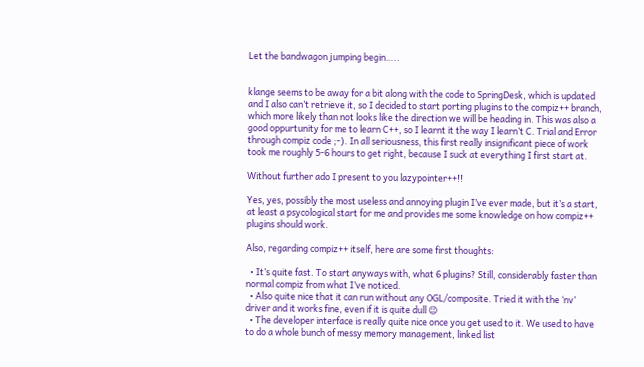Let the bandwagon jumping begin…..


klange seems to be away for a bit along with the code to SpringDesk, which is updated and I also can’t retrieve it, so I decided to start porting plugins to the compiz++ branch, which more likely than not looks like the direction we will be heading in. This was also a good oppurtunity for me to learn C++, so I learnt it the way I learn’t C. Trial and Error through compiz code ;-). In all seriousness, this first really insignificant piece of work took me roughly 5-6 hours to get right, because I suck at everything I first start at.

Without further ado I present to you lazypointer++!!

Yes, yes, possibly the most useless and annoying plugin I’ve ever made, but it’s a start, at least a psycological start for me and provides me some knowledge on how compiz++ plugins should work.

Also, regarding compiz++ itself, here are some first thoughts:

  • It’s quite fast. To start anyways with, what 6 plugins? Still, considerably faster than normal compiz from what I’ve noticed.
  • Also quite nice that it can run without any OGL/composite. Tried it with the ‘nv’ driver and it works fine, even if it is quite dull 😉
  • The developer interface is really quite nice once you get used to it. We used to have to do a whole bunch of messy memory management, linked list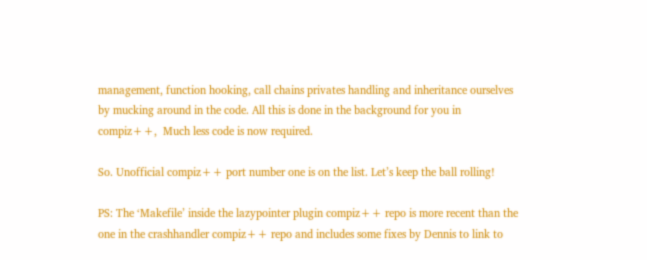management, function hooking, call chains privates handling and inheritance ourselves by mucking around in the code. All this is done in the background for you in compiz++,  Much less code is now required.

So. Unofficial compiz++ port number one is on the list. Let’s keep the ball rolling!

PS: The ‘Makefile’ inside the lazypointer plugin compiz++ repo is more recent than the one in the crashhandler compiz++ repo and includes some fixes by Dennis to link to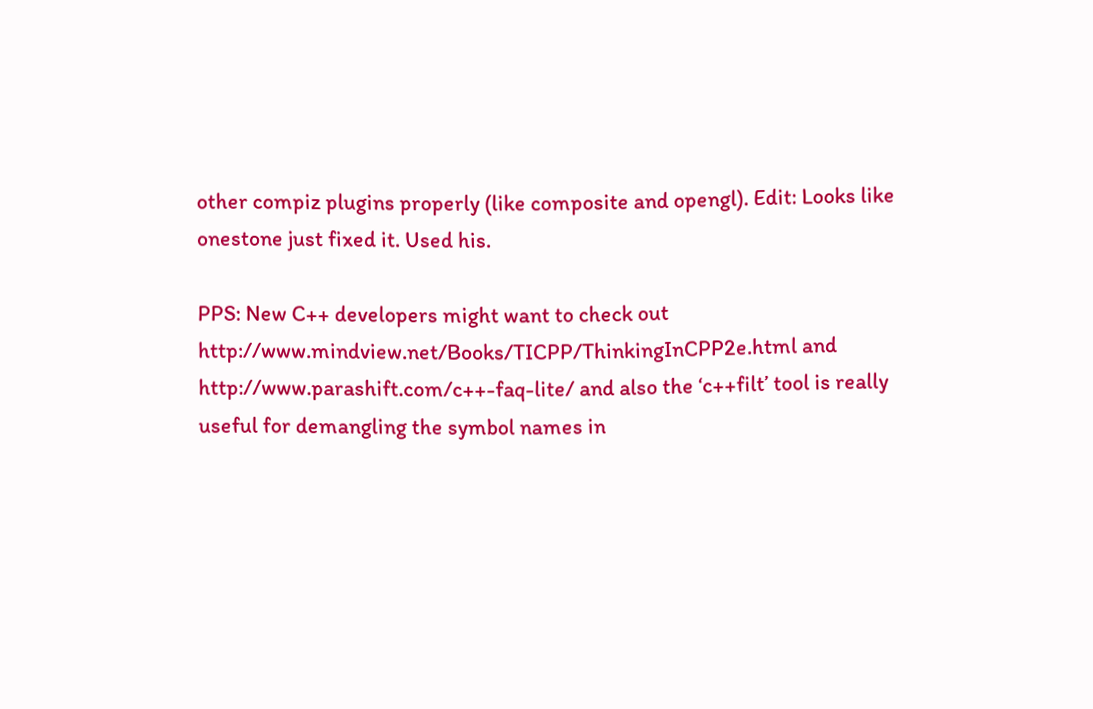other compiz plugins properly (like composite and opengl). Edit: Looks like onestone just fixed it. Used his.

PPS: New C++ developers might want to check out http://www.mindview.net/Books/TICPP/ThinkingInCPP2e.html and http://www.parashift.com/c++-faq-lite/ and also the ‘c++filt’ tool is really useful for demangling the symbol names in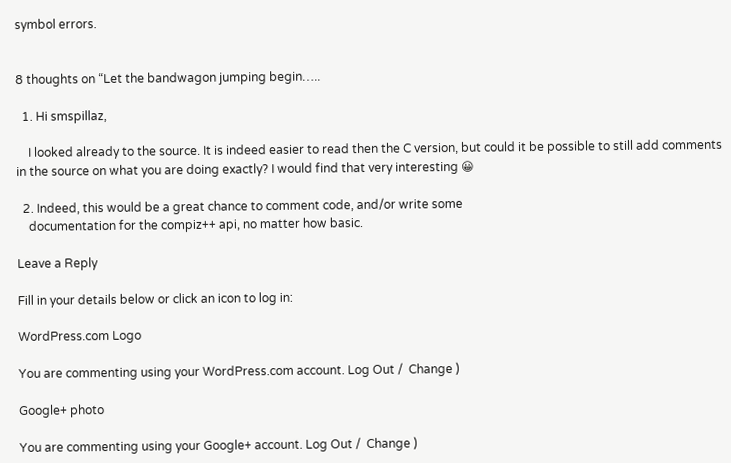symbol errors.


8 thoughts on “Let the bandwagon jumping begin…..

  1. Hi smspillaz,

    I looked already to the source. It is indeed easier to read then the C version, but could it be possible to still add comments in the source on what you are doing exactly? I would find that very interesting 😀

  2. Indeed, this would be a great chance to comment code, and/or write some
    documentation for the compiz++ api, no matter how basic.

Leave a Reply

Fill in your details below or click an icon to log in:

WordPress.com Logo

You are commenting using your WordPress.com account. Log Out /  Change )

Google+ photo

You are commenting using your Google+ account. Log Out /  Change )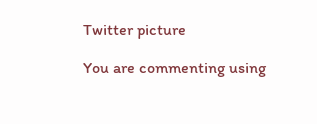Twitter picture

You are commenting using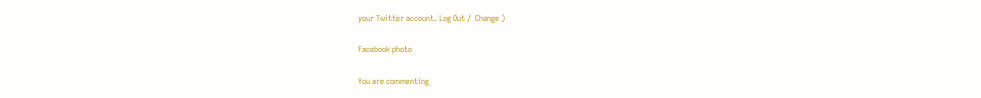your Twitter account. Log Out /  Change )

Facebook photo

You are commenting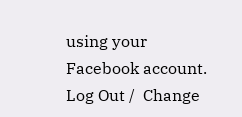using your Facebook account. Log Out /  Change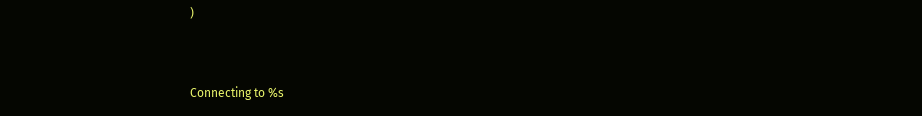)


Connecting to %s